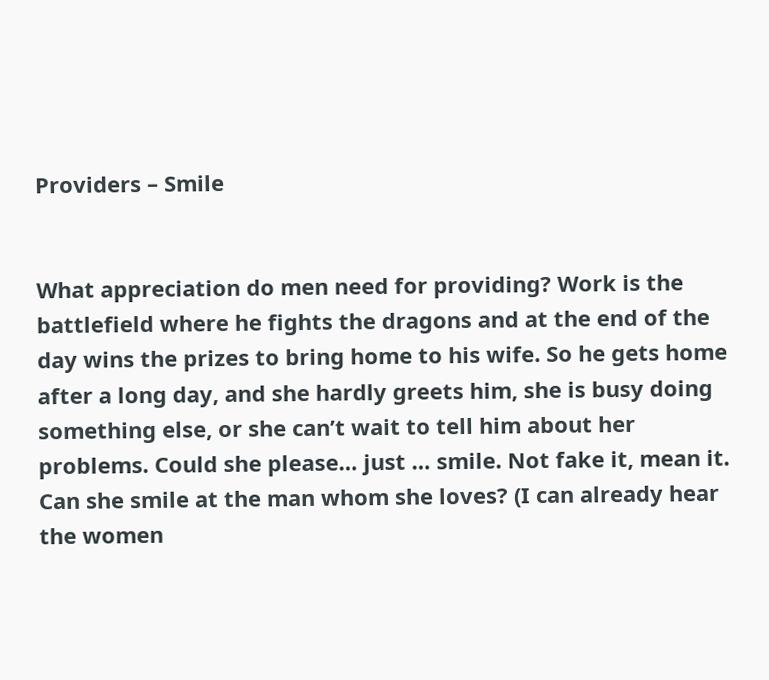Providers – Smile


What appreciation do men need for providing? Work is the battlefield where he fights the dragons and at the end of the day wins the prizes to bring home to his wife. So he gets home after a long day, and she hardly greets him, she is busy doing something else, or she can’t wait to tell him about her problems. Could she please… just … smile. Not fake it, mean it. Can she smile at the man whom she loves? (I can already hear the women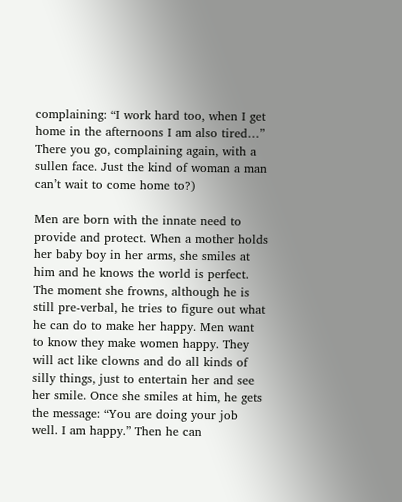complaining: “I work hard too, when I get home in the afternoons I am also tired…” There you go, complaining again, with a sullen face. Just the kind of woman a man can’t wait to come home to?)

Men are born with the innate need to provide and protect. When a mother holds her baby boy in her arms, she smiles at him and he knows the world is perfect. The moment she frowns, although he is still pre-verbal, he tries to figure out what he can do to make her happy. Men want to know they make women happy. They will act like clowns and do all kinds of silly things, just to entertain her and see her smile. Once she smiles at him, he gets the message: “You are doing your job well. I am happy.” Then he can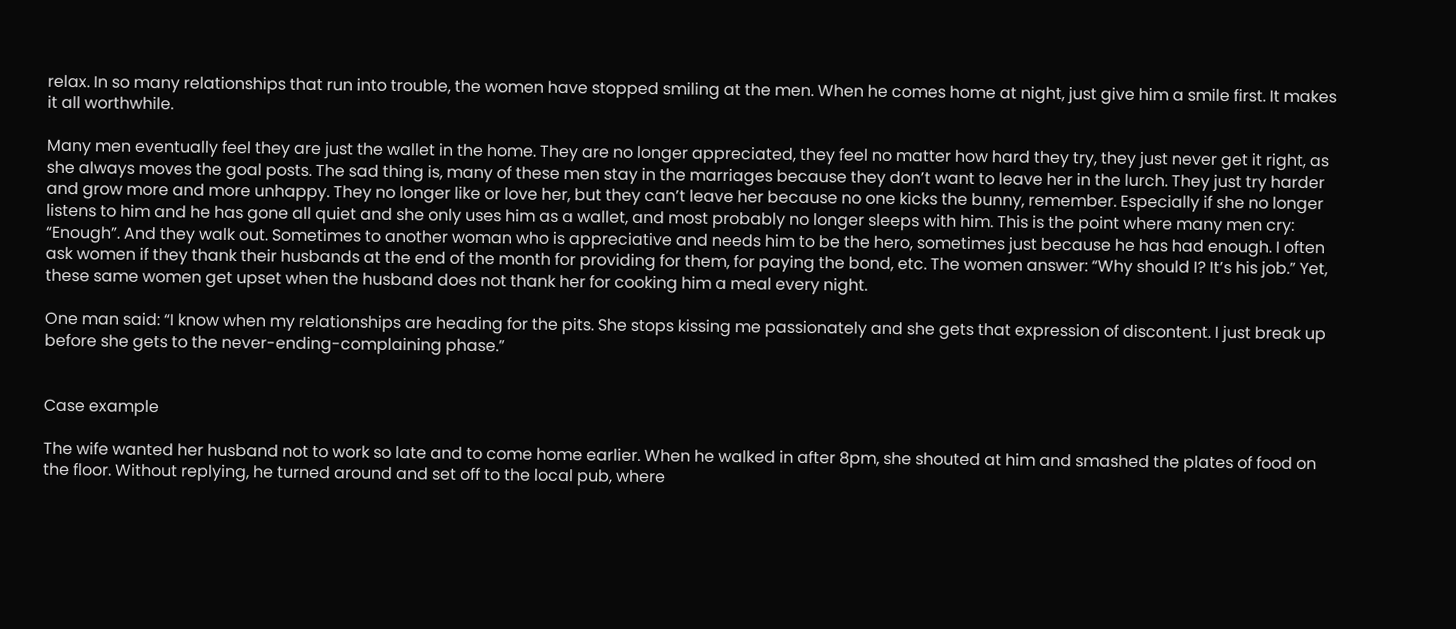relax. In so many relationships that run into trouble, the women have stopped smiling at the men. When he comes home at night, just give him a smile first. It makes it all worthwhile.

Many men eventually feel they are just the wallet in the home. They are no longer appreciated, they feel no matter how hard they try, they just never get it right, as she always moves the goal posts. The sad thing is, many of these men stay in the marriages because they don’t want to leave her in the lurch. They just try harder and grow more and more unhappy. They no longer like or love her, but they can’t leave her because no one kicks the bunny, remember. Especially if she no longer listens to him and he has gone all quiet and she only uses him as a wallet, and most probably no longer sleeps with him. This is the point where many men cry: “Enough”. And they walk out. Sometimes to another woman who is appreciative and needs him to be the hero, sometimes just because he has had enough. I often ask women if they thank their husbands at the end of the month for providing for them, for paying the bond, etc. The women answer: “Why should I? It’s his job.” Yet, these same women get upset when the husband does not thank her for cooking him a meal every night.

One man said: “I know when my relationships are heading for the pits. She stops kissing me passionately and she gets that expression of discontent. I just break up before she gets to the never-ending-complaining phase.”


Case example

The wife wanted her husband not to work so late and to come home earlier. When he walked in after 8pm, she shouted at him and smashed the plates of food on the floor. Without replying, he turned around and set off to the local pub, where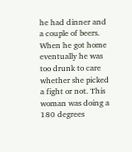he had dinner and a couple of beers. When he got home eventually he was too drunk to care whether she picked a fight or not. This woman was doing a 180 degrees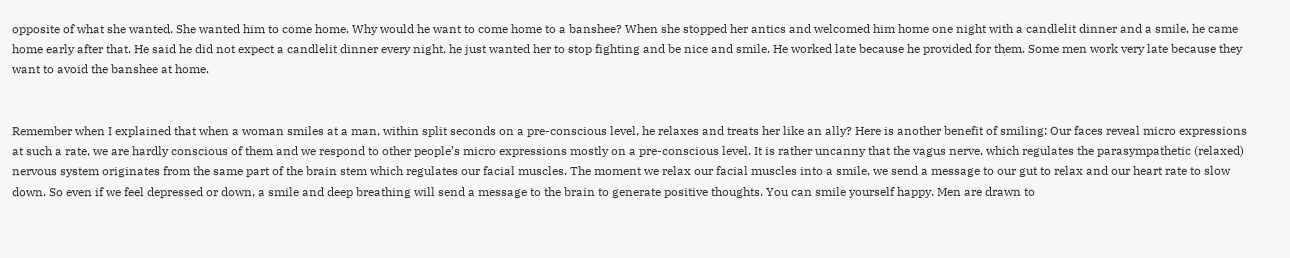opposite of what she wanted. She wanted him to come home. Why would he want to come home to a banshee? When she stopped her antics and welcomed him home one night with a candlelit dinner and a smile, he came home early after that. He said he did not expect a candlelit dinner every night, he just wanted her to stop fighting and be nice and smile. He worked late because he provided for them. Some men work very late because they want to avoid the banshee at home.


Remember when I explained that when a woman smiles at a man, within split seconds on a pre-conscious level, he relaxes and treats her like an ally? Here is another benefit of smiling: Our faces reveal micro expressions at such a rate, we are hardly conscious of them and we respond to other people’s micro expressions mostly on a pre-conscious level. It is rather uncanny that the vagus nerve, which regulates the parasympathetic (relaxed) nervous system originates from the same part of the brain stem which regulates our facial muscles. The moment we relax our facial muscles into a smile, we send a message to our gut to relax and our heart rate to slow down. So even if we feel depressed or down, a smile and deep breathing will send a message to the brain to generate positive thoughts. You can smile yourself happy. Men are drawn to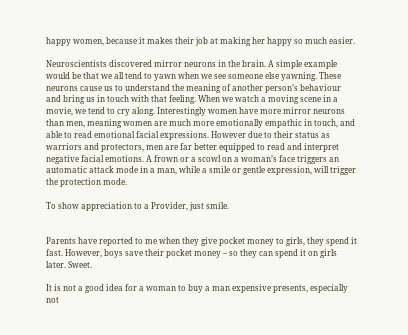happy women, because it makes their job at making her happy so much easier.

Neuroscientists discovered mirror neurons in the brain. A simple example would be that we all tend to yawn when we see someone else yawning. These neurons cause us to understand the meaning of another person’s behaviour and bring us in touch with that feeling. When we watch a moving scene in a movie, we tend to cry along. Interestingly women have more mirror neurons than men, meaning women are much more emotionally empathic in touch, and able to read emotional facial expressions. However due to their status as warriors and protectors, men are far better equipped to read and interpret negative facial emotions. A frown or a scowl on a woman’s face triggers an automatic attack mode in a man, while a smile or gentle expression, will trigger the protection mode.

To show appreciation to a Provider, just smile.


Parents have reported to me when they give pocket money to girls, they spend it fast. However, boys save their pocket money – so they can spend it on girls later. Sweet.

It is not a good idea for a woman to buy a man expensive presents, especially not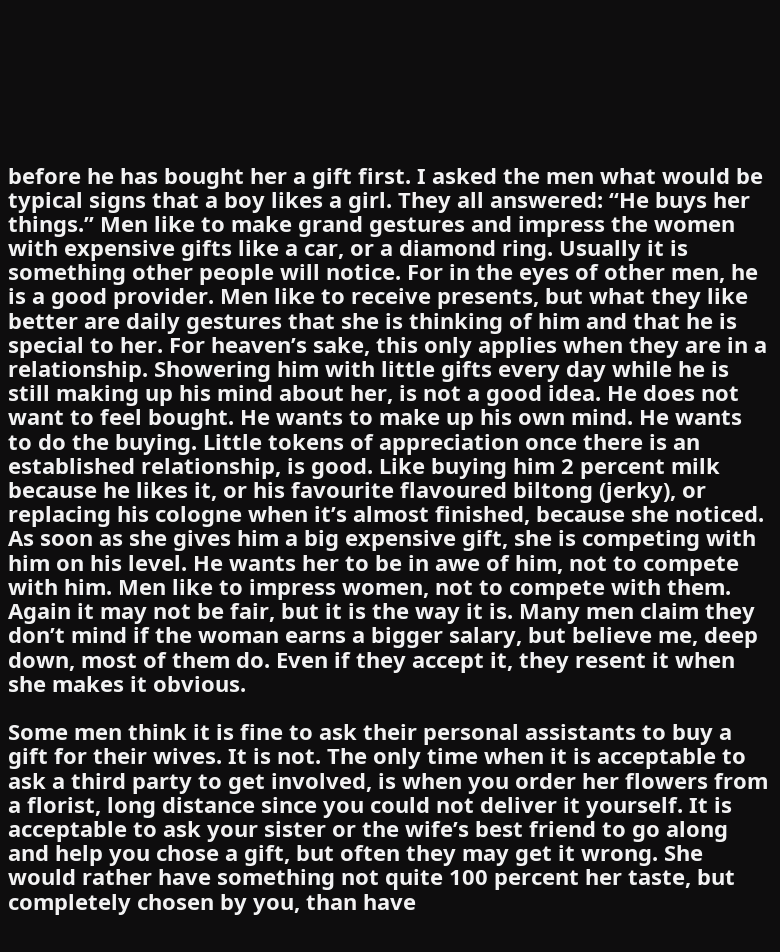before he has bought her a gift first. I asked the men what would be typical signs that a boy likes a girl. They all answered: “He buys her things.” Men like to make grand gestures and impress the women with expensive gifts like a car, or a diamond ring. Usually it is something other people will notice. For in the eyes of other men, he is a good provider. Men like to receive presents, but what they like better are daily gestures that she is thinking of him and that he is special to her. For heaven’s sake, this only applies when they are in a relationship. Showering him with little gifts every day while he is still making up his mind about her, is not a good idea. He does not want to feel bought. He wants to make up his own mind. He wants to do the buying. Little tokens of appreciation once there is an established relationship, is good. Like buying him 2 percent milk because he likes it, or his favourite flavoured biltong (jerky), or replacing his cologne when it’s almost finished, because she noticed. As soon as she gives him a big expensive gift, she is competing with him on his level. He wants her to be in awe of him, not to compete with him. Men like to impress women, not to compete with them. Again it may not be fair, but it is the way it is. Many men claim they don’t mind if the woman earns a bigger salary, but believe me, deep down, most of them do. Even if they accept it, they resent it when she makes it obvious.

Some men think it is fine to ask their personal assistants to buy a gift for their wives. It is not. The only time when it is acceptable to ask a third party to get involved, is when you order her flowers from a florist, long distance since you could not deliver it yourself. It is acceptable to ask your sister or the wife’s best friend to go along and help you chose a gift, but often they may get it wrong. She would rather have something not quite 100 percent her taste, but completely chosen by you, than have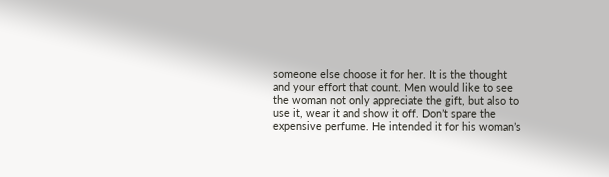someone else choose it for her. It is the thought and your effort that count. Men would like to see the woman not only appreciate the gift, but also to use it, wear it and show it off. Don’t spare the expensive perfume. He intended it for his woman’s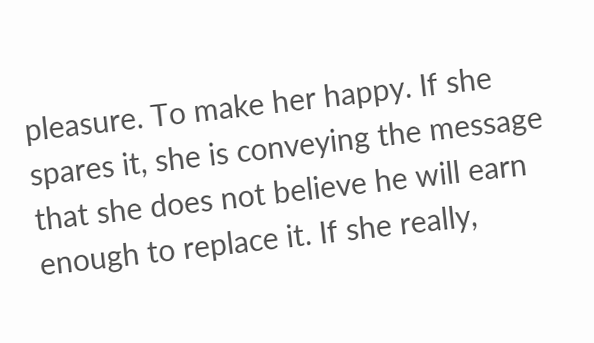pleasure. To make her happy. If she spares it, she is conveying the message that she does not believe he will earn enough to replace it. If she really,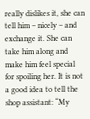really dislikes it, she can tell him – nicely – and exchange it. She can take him along and make him feel special for spoiling her. It is not a good idea to tell the shop assistant: “My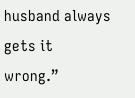husband always gets it wrong.”